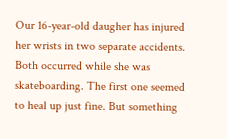Our 16-year-old daugher has injured her wrists in two separate accidents. Both occurred while she was skateboarding. The first one seemed to heal up just fine. But something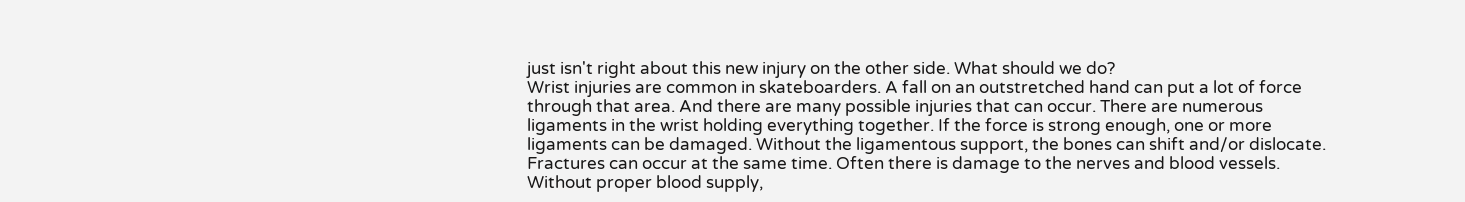just isn't right about this new injury on the other side. What should we do?
Wrist injuries are common in skateboarders. A fall on an outstretched hand can put a lot of force through that area. And there are many possible injuries that can occur. There are numerous ligaments in the wrist holding everything together. If the force is strong enough, one or more ligaments can be damaged. Without the ligamentous support, the bones can shift and/or dislocate. Fractures can occur at the same time. Often there is damage to the nerves and blood vessels. Without proper blood supply,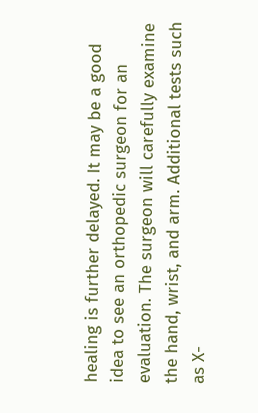healing is further delayed. It may be a good idea to see an orthopedic surgeon for an evaluation. The surgeon will carefully examine the hand, wrist, and arm. Additional tests such as X-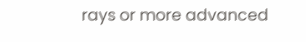rays or more advanced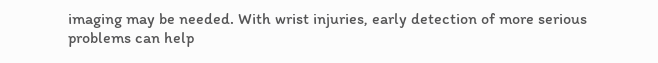imaging may be needed. With wrist injuries, early detection of more serious problems can help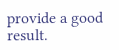provide a good result.